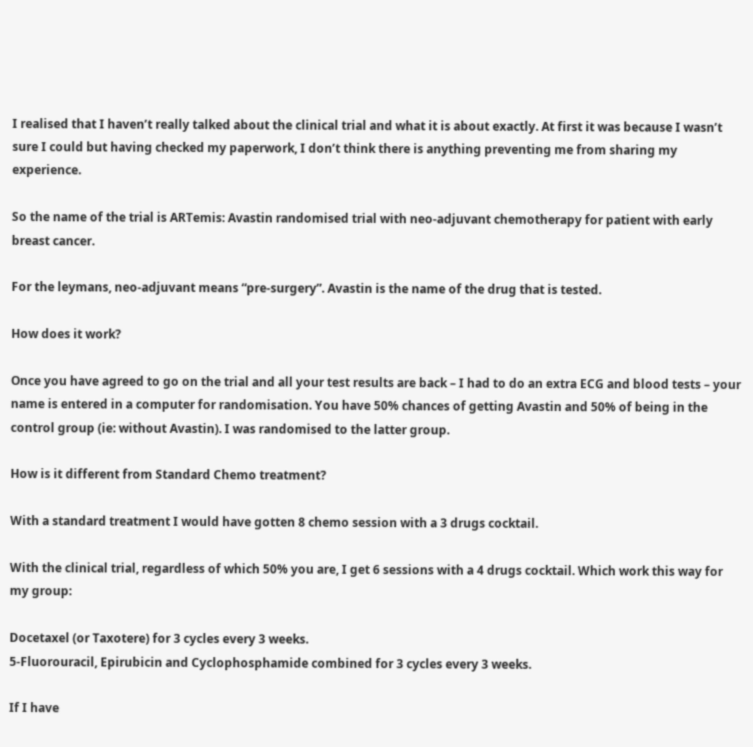I realised that I haven’t really talked about the clinical trial and what it is about exactly. At first it was because I wasn’t sure I could but having checked my paperwork, I don’t think there is anything preventing me from sharing my experience.

So the name of the trial is ARTemis: Avastin randomised trial with neo-adjuvant chemotherapy for patient with early breast cancer.

For the leymans, neo-adjuvant means “pre-surgery”. Avastin is the name of the drug that is tested.

How does it work?

Once you have agreed to go on the trial and all your test results are back – I had to do an extra ECG and blood tests – your name is entered in a computer for randomisation. You have 50% chances of getting Avastin and 50% of being in the control group (ie: without Avastin). I was randomised to the latter group.

How is it different from Standard Chemo treatment?

With a standard treatment I would have gotten 8 chemo session with a 3 drugs cocktail.

With the clinical trial, regardless of which 50% you are, I get 6 sessions with a 4 drugs cocktail. Which work this way for my group:

Docetaxel (or Taxotere) for 3 cycles every 3 weeks.
5-Fluorouracil, Epirubicin and Cyclophosphamide combined for 3 cycles every 3 weeks.

If I have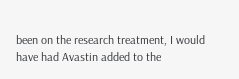been on the research treatment, I would have had Avastin added to the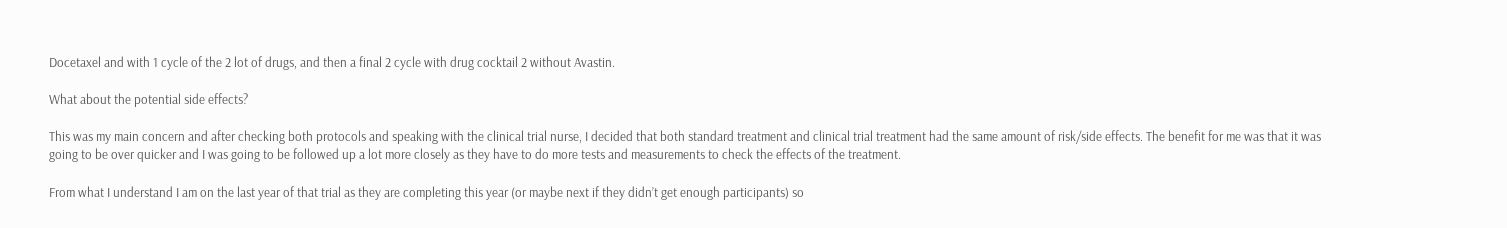Docetaxel and with 1 cycle of the 2 lot of drugs, and then a final 2 cycle with drug cocktail 2 without Avastin.

What about the potential side effects?

This was my main concern and after checking both protocols and speaking with the clinical trial nurse, I decided that both standard treatment and clinical trial treatment had the same amount of risk/side effects. The benefit for me was that it was going to be over quicker and I was going to be followed up a lot more closely as they have to do more tests and measurements to check the effects of the treatment.

From what I understand I am on the last year of that trial as they are completing this year (or maybe next if they didn’t get enough participants) so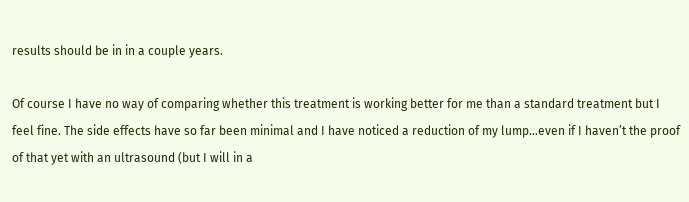results should be in in a couple years.

Of course I have no way of comparing whether this treatment is working better for me than a standard treatment but I feel fine. The side effects have so far been minimal and I have noticed a reduction of my lump…even if I haven’t the proof of that yet with an ultrasound (but I will in a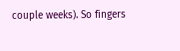couple weeks). So fingers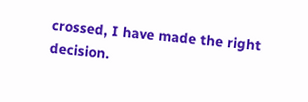crossed, I have made the right decision.